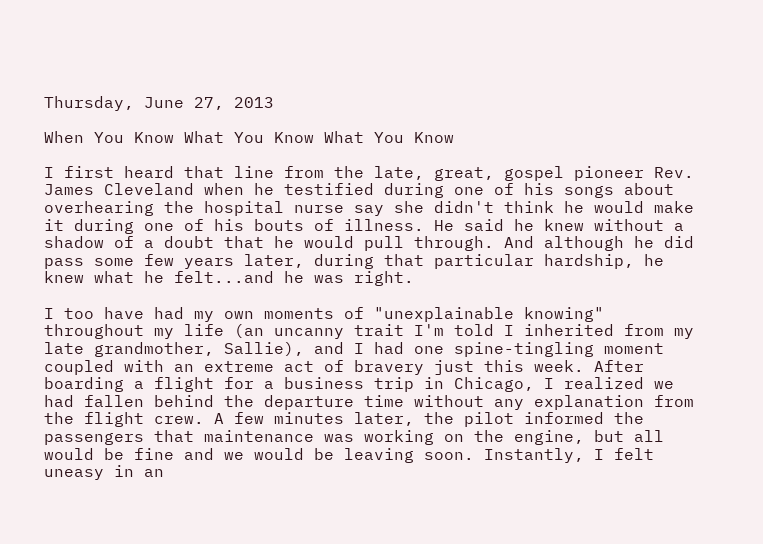Thursday, June 27, 2013

When You Know What You Know What You Know

I first heard that line from the late, great, gospel pioneer Rev. James Cleveland when he testified during one of his songs about overhearing the hospital nurse say she didn't think he would make it during one of his bouts of illness. He said he knew without a shadow of a doubt that he would pull through. And although he did pass some few years later, during that particular hardship, he knew what he felt...and he was right.

I too have had my own moments of "unexplainable knowing" throughout my life (an uncanny trait I'm told I inherited from my late grandmother, Sallie), and I had one spine-tingling moment coupled with an extreme act of bravery just this week. After boarding a flight for a business trip in Chicago, I realized we had fallen behind the departure time without any explanation from the flight crew. A few minutes later, the pilot informed the passengers that maintenance was working on the engine, but all would be fine and we would be leaving soon. Instantly, I felt uneasy in an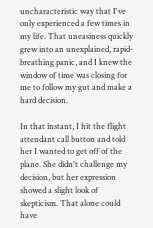uncharacteristic way that I've only experienced a few times in my life. That uneasiness quickly grew into an unexplained, rapid-breathing panic, and I knew the window of time was closing for me to follow my gut and make a hard decision.

In that instant, I hit the flight attendant call button and told her I wanted to get off of the plane. She didn't challenge my decision, but her expression showed a slight look of skepticism. That alone could have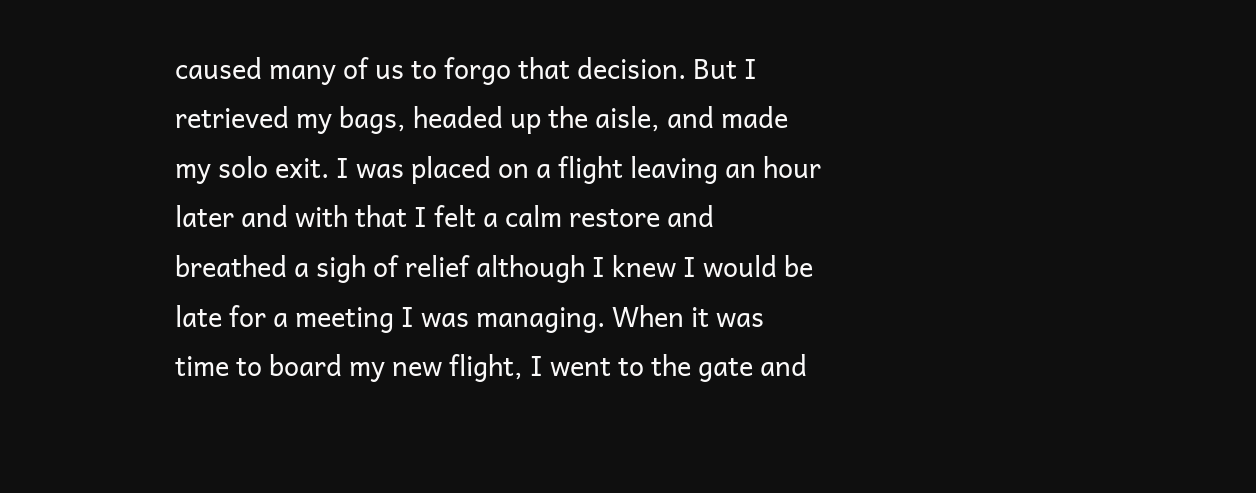caused many of us to forgo that decision. But I retrieved my bags, headed up the aisle, and made my solo exit. I was placed on a flight leaving an hour later and with that I felt a calm restore and breathed a sigh of relief although I knew I would be late for a meeting I was managing. When it was time to board my new flight, I went to the gate and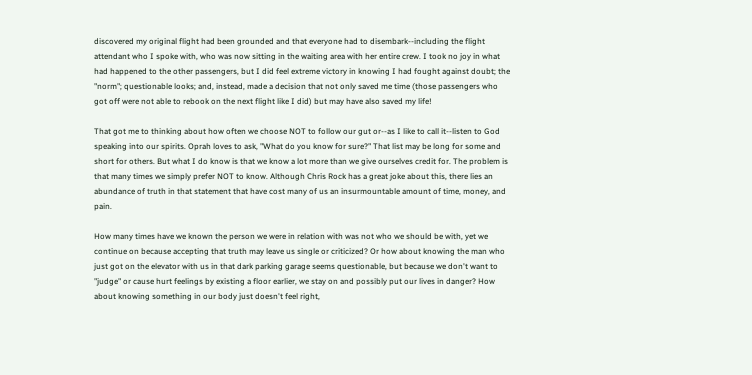discovered my original flight had been grounded and that everyone had to disembark--including the flight attendant who I spoke with, who was now sitting in the waiting area with her entire crew. I took no joy in what had happened to the other passengers, but I did feel extreme victory in knowing I had fought against doubt; the "norm"; questionable looks; and, instead, made a decision that not only saved me time (those passengers who got off were not able to rebook on the next flight like I did) but may have also saved my life!

That got me to thinking about how often we choose NOT to follow our gut or--as I like to call it--listen to God speaking into our spirits. Oprah loves to ask, "What do you know for sure?" That list may be long for some and short for others. But what I do know is that we know a lot more than we give ourselves credit for. The problem is that many times we simply prefer NOT to know. Although Chris Rock has a great joke about this, there lies an abundance of truth in that statement that have cost many of us an insurmountable amount of time, money, and pain.

How many times have we known the person we were in relation with was not who we should be with, yet we continue on because accepting that truth may leave us single or criticized? Or how about knowing the man who just got on the elevator with us in that dark parking garage seems questionable, but because we don't want to "judge" or cause hurt feelings by existing a floor earlier, we stay on and possibly put our lives in danger? How about knowing something in our body just doesn't feel right,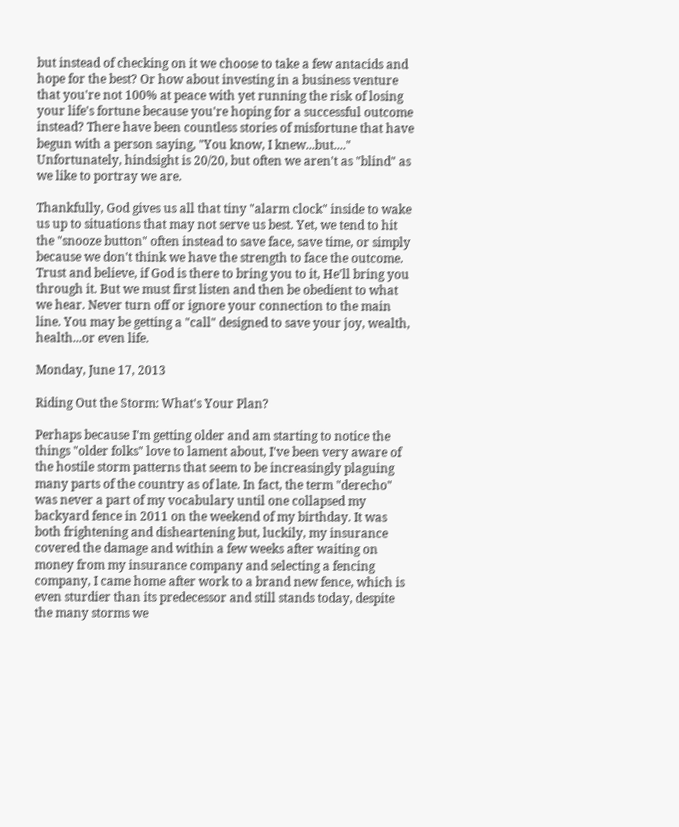but instead of checking on it we choose to take a few antacids and hope for the best? Or how about investing in a business venture that you're not 100% at peace with yet running the risk of losing your life's fortune because you're hoping for a successful outcome instead? There have been countless stories of misfortune that have begun with a person saying, "You know, I knew...but...." Unfortunately, hindsight is 20/20, but often we aren't as "blind" as we like to portray we are.

Thankfully, God gives us all that tiny "alarm clock" inside to wake us up to situations that may not serve us best. Yet, we tend to hit the "snooze button" often instead to save face, save time, or simply because we don't think we have the strength to face the outcome. Trust and believe, if God is there to bring you to it, He'll bring you through it. But we must first listen and then be obedient to what we hear. Never turn off or ignore your connection to the main line. You may be getting a "call" designed to save your joy, wealth, health...or even life.

Monday, June 17, 2013

Riding Out the Storm: What's Your Plan?

Perhaps because I'm getting older and am starting to notice the things "older folks" love to lament about, I've been very aware of the hostile storm patterns that seem to be increasingly plaguing many parts of the country as of late. In fact, the term "derecho" was never a part of my vocabulary until one collapsed my backyard fence in 2011 on the weekend of my birthday. It was both frightening and disheartening but, luckily, my insurance covered the damage and within a few weeks after waiting on money from my insurance company and selecting a fencing company, I came home after work to a brand new fence, which is even sturdier than its predecessor and still stands today, despite the many storms we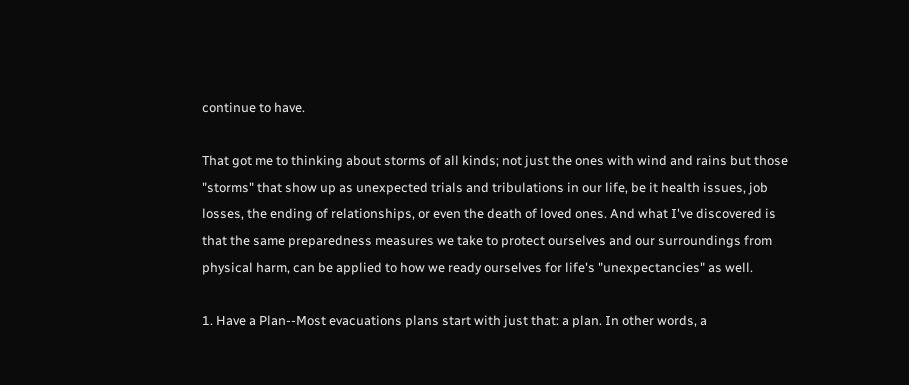continue to have.

That got me to thinking about storms of all kinds; not just the ones with wind and rains but those "storms" that show up as unexpected trials and tribulations in our life, be it health issues, job losses, the ending of relationships, or even the death of loved ones. And what I've discovered is that the same preparedness measures we take to protect ourselves and our surroundings from physical harm, can be applied to how we ready ourselves for life's "unexpectancies" as well.

1. Have a Plan--Most evacuations plans start with just that: a plan. In other words, a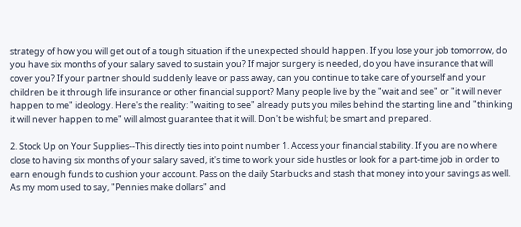strategy of how you will get out of a tough situation if the unexpected should happen. If you lose your job tomorrow, do you have six months of your salary saved to sustain you? If major surgery is needed, do you have insurance that will cover you? If your partner should suddenly leave or pass away, can you continue to take care of yourself and your children be it through life insurance or other financial support? Many people live by the "wait and see" or "it will never happen to me" ideology. Here's the reality: "waiting to see" already puts you miles behind the starting line and "thinking it will never happen to me" will almost guarantee that it will. Don't be wishful; be smart and prepared.

2. Stock Up on Your Supplies--This directly ties into point number 1. Access your financial stability. If you are no where close to having six months of your salary saved, it's time to work your side hustles or look for a part-time job in order to earn enough funds to cushion your account. Pass on the daily Starbucks and stash that money into your savings as well. As my mom used to say, "Pennies make dollars" and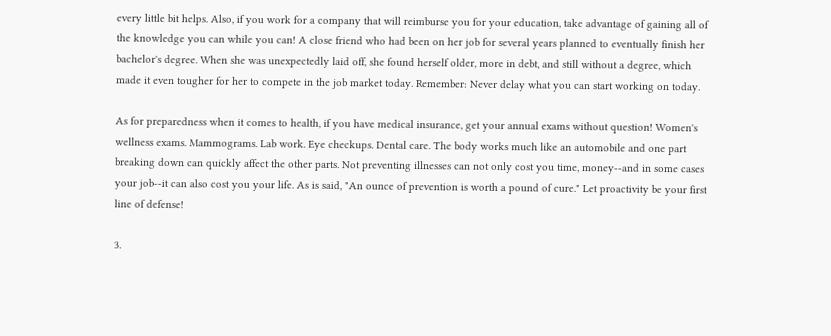every little bit helps. Also, if you work for a company that will reimburse you for your education, take advantage of gaining all of the knowledge you can while you can! A close friend who had been on her job for several years planned to eventually finish her bachelor's degree. When she was unexpectedly laid off, she found herself older, more in debt, and still without a degree, which made it even tougher for her to compete in the job market today. Remember: Never delay what you can start working on today.

As for preparedness when it comes to health, if you have medical insurance, get your annual exams without question! Women's wellness exams. Mammograms. Lab work. Eye checkups. Dental care. The body works much like an automobile and one part breaking down can quickly affect the other parts. Not preventing illnesses can not only cost you time, money--and in some cases your job--it can also cost you your life. As is said, "An ounce of prevention is worth a pound of cure." Let proactivity be your first line of defense!

3.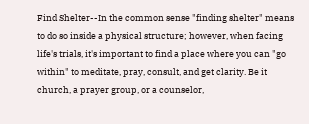Find Shelter--In the common sense "finding shelter" means to do so inside a physical structure; however, when facing life's trials, it's important to find a place where you can "go within" to meditate, pray, consult, and get clarity. Be it church, a prayer group, or a counselor,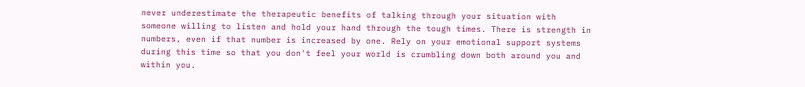never underestimate the therapeutic benefits of talking through your situation with someone willing to listen and hold your hand through the tough times. There is strength in numbers, even if that number is increased by one. Rely on your emotional support systems during this time so that you don't feel your world is crumbling down both around you and within you.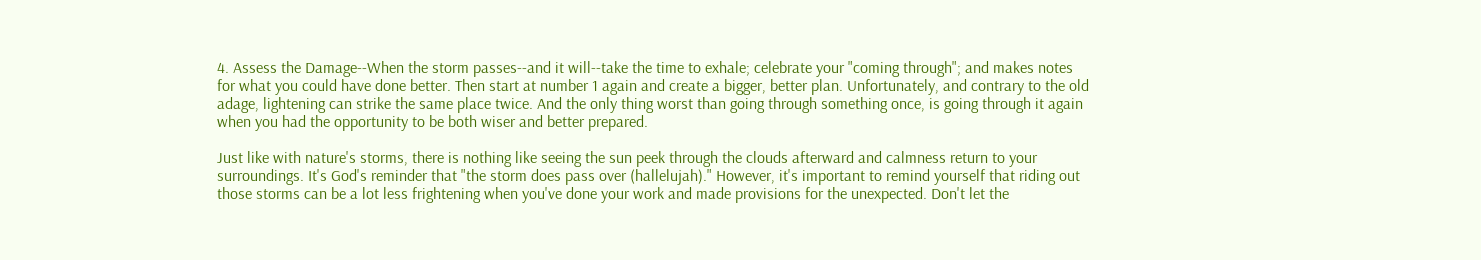4. Assess the Damage--When the storm passes--and it will--take the time to exhale; celebrate your "coming through"; and makes notes for what you could have done better. Then start at number 1 again and create a bigger, better plan. Unfortunately, and contrary to the old adage, lightening can strike the same place twice. And the only thing worst than going through something once, is going through it again when you had the opportunity to be both wiser and better prepared.

Just like with nature's storms, there is nothing like seeing the sun peek through the clouds afterward and calmness return to your surroundings. It's God's reminder that "the storm does pass over (hallelujah)." However, it's important to remind yourself that riding out those storms can be a lot less frightening when you've done your work and made provisions for the unexpected. Don't let the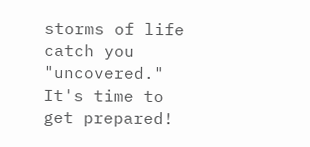storms of life catch you "uncovered." It's time to get prepared!